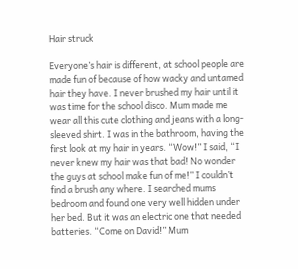Hair struck

Everyone’s hair is different, at school people are made fun of because of how wacky and untamed hair they have. I never brushed my hair until it was time for the school disco. Mum made me wear all this cute clothing and jeans with a long-sleeved shirt. I was in the bathroom, having the first look at my hair in years. “Wow!” I said, “I never knew my hair was that bad! No wonder the guys at school make fun of me!” I couldn’t find a brush any where. I searched mums bedroom and found one very well hidden under her bed. But it was an electric one that needed batteries. “Come on David!” Mum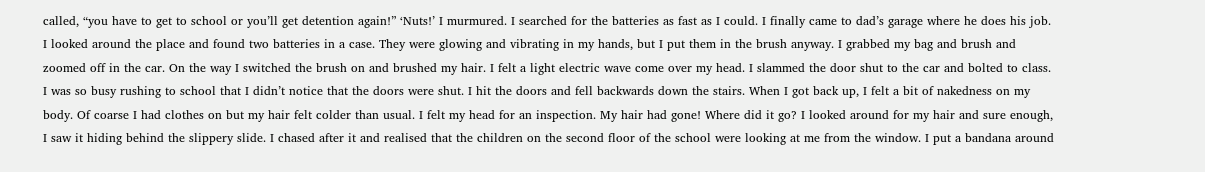called, “you have to get to school or you’ll get detention again!” ‘Nuts!’ I murmured. I searched for the batteries as fast as I could. I finally came to dad’s garage where he does his job. I looked around the place and found two batteries in a case. They were glowing and vibrating in my hands, but I put them in the brush anyway. I grabbed my bag and brush and zoomed off in the car. On the way I switched the brush on and brushed my hair. I felt a light electric wave come over my head. I slammed the door shut to the car and bolted to class. I was so busy rushing to school that I didn’t notice that the doors were shut. I hit the doors and fell backwards down the stairs. When I got back up, I felt a bit of nakedness on my body. Of coarse I had clothes on but my hair felt colder than usual. I felt my head for an inspection. My hair had gone! Where did it go? I looked around for my hair and sure enough, I saw it hiding behind the slippery slide. I chased after it and realised that the children on the second floor of the school were looking at me from the window. I put a bandana around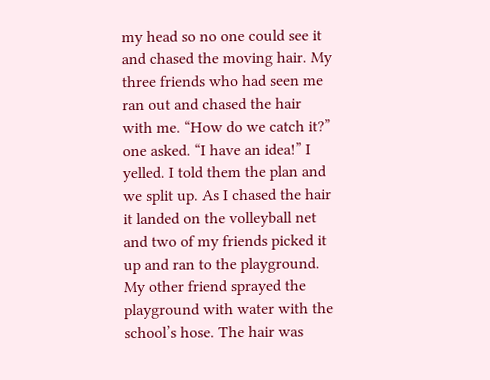my head so no one could see it and chased the moving hair. My three friends who had seen me ran out and chased the hair with me. “How do we catch it?” one asked. “I have an idea!” I yelled. I told them the plan and we split up. As I chased the hair it landed on the volleyball net and two of my friends picked it up and ran to the playground. My other friend sprayed the playground with water with the school’s hose. The hair was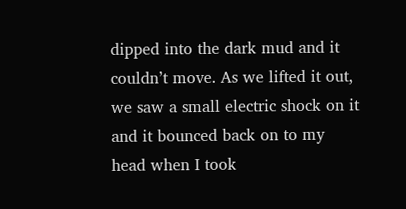dipped into the dark mud and it couldn’t move. As we lifted it out, we saw a small electric shock on it and it bounced back on to my head when I took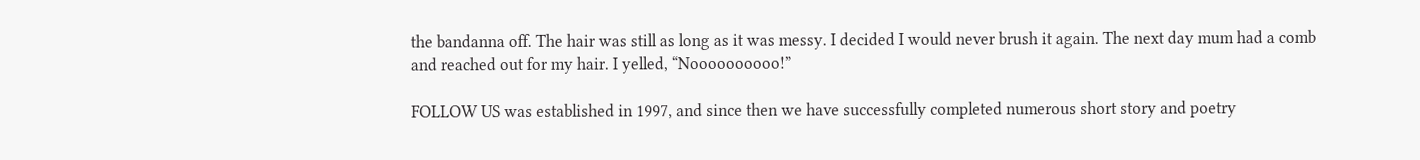the bandanna off. The hair was still as long as it was messy. I decided I would never brush it again. The next day mum had a comb and reached out for my hair. I yelled, “Noooooooooo!”

FOLLOW US was established in 1997, and since then we have successfully completed numerous short story and poetry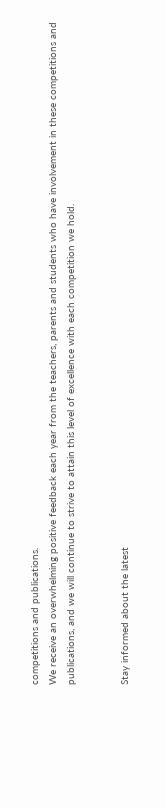competitions and publications.
We receive an overwhelming positive feedback each year from the teachers, parents and students who have involvement in these competitions and publications, and we will continue to strive to attain this level of excellence with each competition we hold.


Stay informed about the latest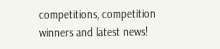competitions, competition winners and latest news!